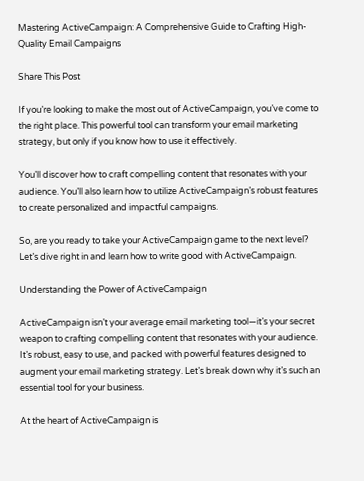Mastering ActiveCampaign: A Comprehensive Guide to Crafting High-Quality Email Campaigns

Share This Post

If you’re looking to make the most out of ActiveCampaign, you’ve come to the right place. This powerful tool can transform your email marketing strategy, but only if you know how to use it effectively.

You’ll discover how to craft compelling content that resonates with your audience. You’ll also learn how to utilize ActiveCampaign’s robust features to create personalized and impactful campaigns.

So, are you ready to take your ActiveCampaign game to the next level? Let’s dive right in and learn how to write good with ActiveCampaign.

Understanding the Power of ActiveCampaign

ActiveCampaign isn’t your average email marketing tool—it’s your secret weapon to crafting compelling content that resonates with your audience. It’s robust, easy to use, and packed with powerful features designed to augment your email marketing strategy. Let’s break down why it’s such an essential tool for your business.

At the heart of ActiveCampaign is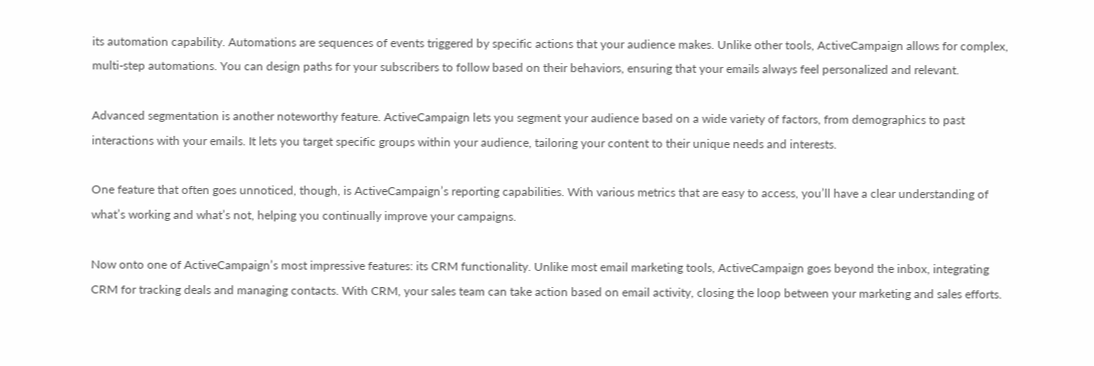its automation capability. Automations are sequences of events triggered by specific actions that your audience makes. Unlike other tools, ActiveCampaign allows for complex, multi-step automations. You can design paths for your subscribers to follow based on their behaviors, ensuring that your emails always feel personalized and relevant.

Advanced segmentation is another noteworthy feature. ActiveCampaign lets you segment your audience based on a wide variety of factors, from demographics to past interactions with your emails. It lets you target specific groups within your audience, tailoring your content to their unique needs and interests.

One feature that often goes unnoticed, though, is ActiveCampaign’s reporting capabilities. With various metrics that are easy to access, you’ll have a clear understanding of what’s working and what’s not, helping you continually improve your campaigns.

Now onto one of ActiveCampaign’s most impressive features: its CRM functionality. Unlike most email marketing tools, ActiveCampaign goes beyond the inbox, integrating CRM for tracking deals and managing contacts. With CRM, your sales team can take action based on email activity, closing the loop between your marketing and sales efforts.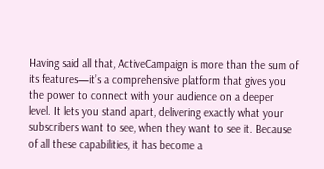Having said all that, ActiveCampaign is more than the sum of its features—it’s a comprehensive platform that gives you the power to connect with your audience on a deeper level. It lets you stand apart, delivering exactly what your subscribers want to see, when they want to see it. Because of all these capabilities, it has become a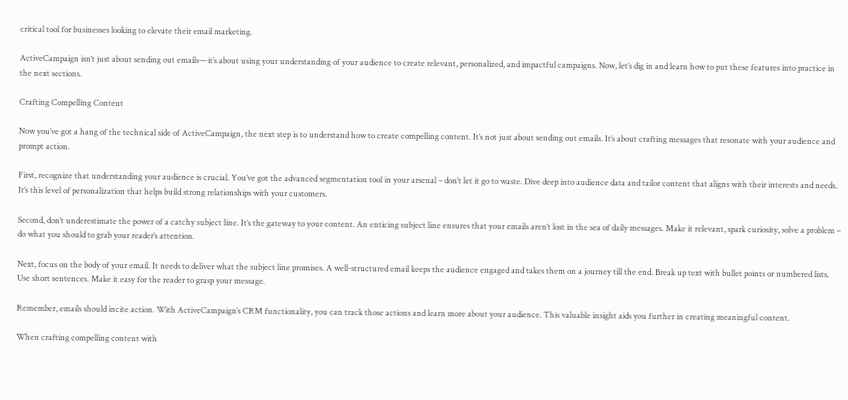critical tool for businesses looking to elevate their email marketing.

ActiveCampaign isn’t just about sending out emails—it’s about using your understanding of your audience to create relevant, personalized, and impactful campaigns. Now, let’s dig in and learn how to put these features into practice in the next sections.

Crafting Compelling Content

Now you’ve got a hang of the technical side of ActiveCampaign, the next step is to understand how to create compelling content. It’s not just about sending out emails. It’s about crafting messages that resonate with your audience and prompt action.

First, recognize that understanding your audience is crucial. You’ve got the advanced segmentation tool in your arsenal – don’t let it go to waste. Dive deep into audience data and tailor content that aligns with their interests and needs. It’s this level of personalization that helps build strong relationships with your customers.

Second, don’t underestimate the power of a catchy subject line. It’s the gateway to your content. An enticing subject line ensures that your emails aren’t lost in the sea of daily messages. Make it relevant, spark curiosity, solve a problem – do what you should to grab your reader’s attention.

Next, focus on the body of your email. It needs to deliver what the subject line promises. A well-structured email keeps the audience engaged and takes them on a journey till the end. Break up text with bullet points or numbered lists. Use short sentences. Make it easy for the reader to grasp your message.

Remember, emails should incite action. With ActiveCampaign’s CRM functionality, you can track those actions and learn more about your audience. This valuable insight aids you further in creating meaningful content.

When crafting compelling content with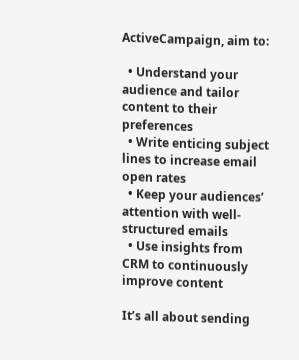ActiveCampaign, aim to:

  • Understand your audience and tailor content to their preferences
  • Write enticing subject lines to increase email open rates
  • Keep your audiences’ attention with well-structured emails
  • Use insights from CRM to continuously improve content

It’s all about sending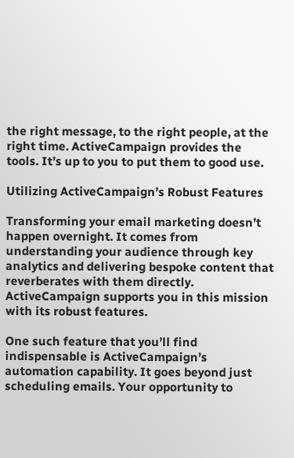the right message, to the right people, at the right time. ActiveCampaign provides the tools. It’s up to you to put them to good use.

Utilizing ActiveCampaign’s Robust Features

Transforming your email marketing doesn’t happen overnight. It comes from understanding your audience through key analytics and delivering bespoke content that reverberates with them directly. ActiveCampaign supports you in this mission with its robust features.

One such feature that you’ll find indispensable is ActiveCampaign’s automation capability. It goes beyond just scheduling emails. Your opportunity to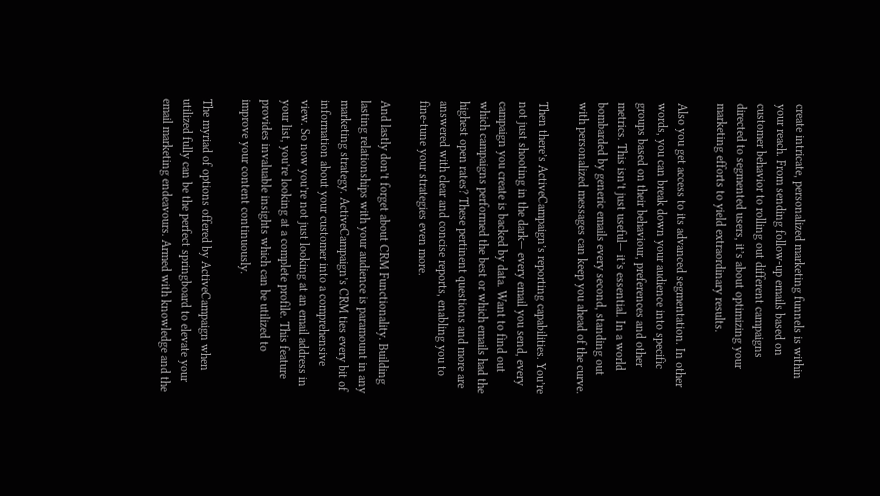create intricate, personalized marketing funnels is within your reach. From sending follow-up emails based on customer behavior to rolling out different campaigns directed to segmented users, it’s about optimizing your marketing efforts to yield extraordinary results.

Also you get access to its advanced segmentation. In other words, you can break down your audience into specific groups based on their behaviour, preferences and other metrics. This isn’t just useful— it’s essential. In a world bombarded by generic emails every second, standing out with personalized messages can keep you ahead of the curve.

Then there’s ActiveCampaign’s reporting capabilities. You’re not just shooting in the dark— every email you send, every campaign you create is backed by data. Want to find out which campaigns performed the best or which emails had the highest open rates? These pertinent questions and more are answered with clear and concise reports, enabling you to fine-tune your strategies even more.

And lastly don’t forget about CRM Functionality. Building lasting relationships with your audience is paramount in any marketing strategy. ActiveCampaign’s CRM ties every bit of information about your customer into a comprehensive view. So now you’re not just looking at an email address in your list, you’re looking at a complete profile. This feature provides invaluable insights which can be utilized to improve your content continuously.

The myriad of options offered by ActiveCampaign when utilized fully can be the perfect springboard to elevate your email marketing endeavours. Armed with knowledge and the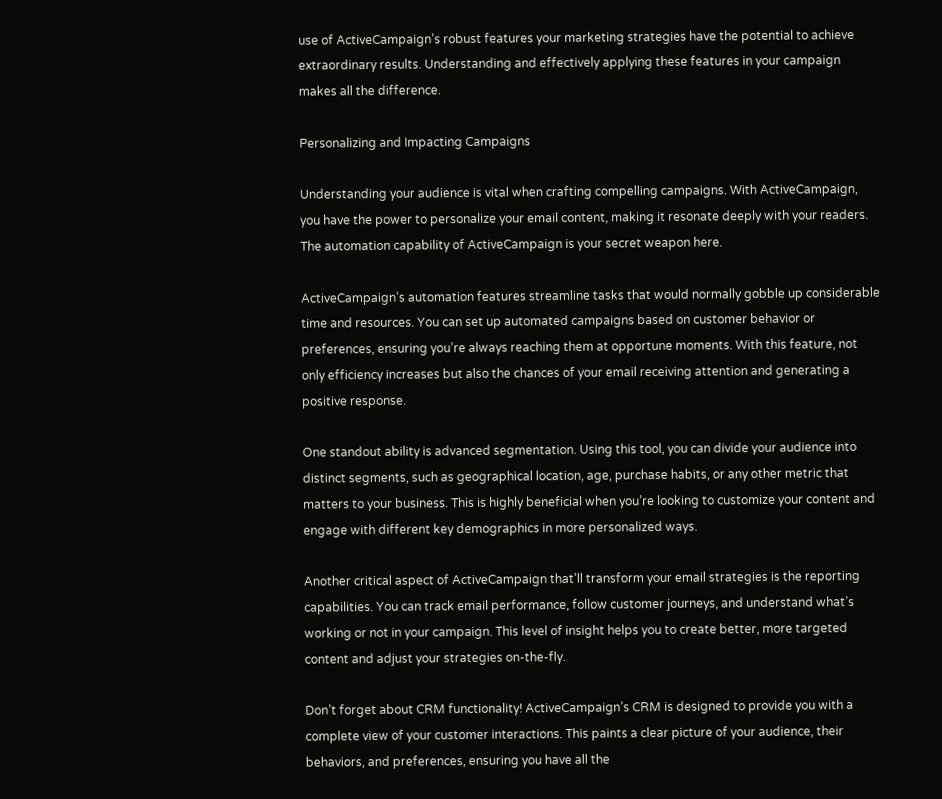use of ActiveCampaign’s robust features your marketing strategies have the potential to achieve extraordinary results. Understanding and effectively applying these features in your campaign makes all the difference.

Personalizing and Impacting Campaigns

Understanding your audience is vital when crafting compelling campaigns. With ActiveCampaign, you have the power to personalize your email content, making it resonate deeply with your readers. The automation capability of ActiveCampaign is your secret weapon here.

ActiveCampaign’s automation features streamline tasks that would normally gobble up considerable time and resources. You can set up automated campaigns based on customer behavior or preferences, ensuring you’re always reaching them at opportune moments. With this feature, not only efficiency increases but also the chances of your email receiving attention and generating a positive response.

One standout ability is advanced segmentation. Using this tool, you can divide your audience into distinct segments, such as geographical location, age, purchase habits, or any other metric that matters to your business. This is highly beneficial when you’re looking to customize your content and engage with different key demographics in more personalized ways.

Another critical aspect of ActiveCampaign that’ll transform your email strategies is the reporting capabilities. You can track email performance, follow customer journeys, and understand what’s working or not in your campaign. This level of insight helps you to create better, more targeted content and adjust your strategies on-the-fly.

Don’t forget about CRM functionality! ActiveCampaign’s CRM is designed to provide you with a complete view of your customer interactions. This paints a clear picture of your audience, their behaviors, and preferences, ensuring you have all the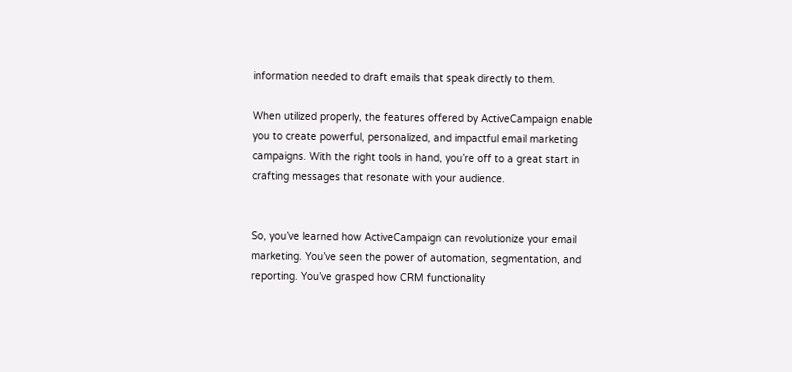information needed to draft emails that speak directly to them.

When utilized properly, the features offered by ActiveCampaign enable you to create powerful, personalized, and impactful email marketing campaigns. With the right tools in hand, you’re off to a great start in crafting messages that resonate with your audience.


So, you’ve learned how ActiveCampaign can revolutionize your email marketing. You’ve seen the power of automation, segmentation, and reporting. You’ve grasped how CRM functionality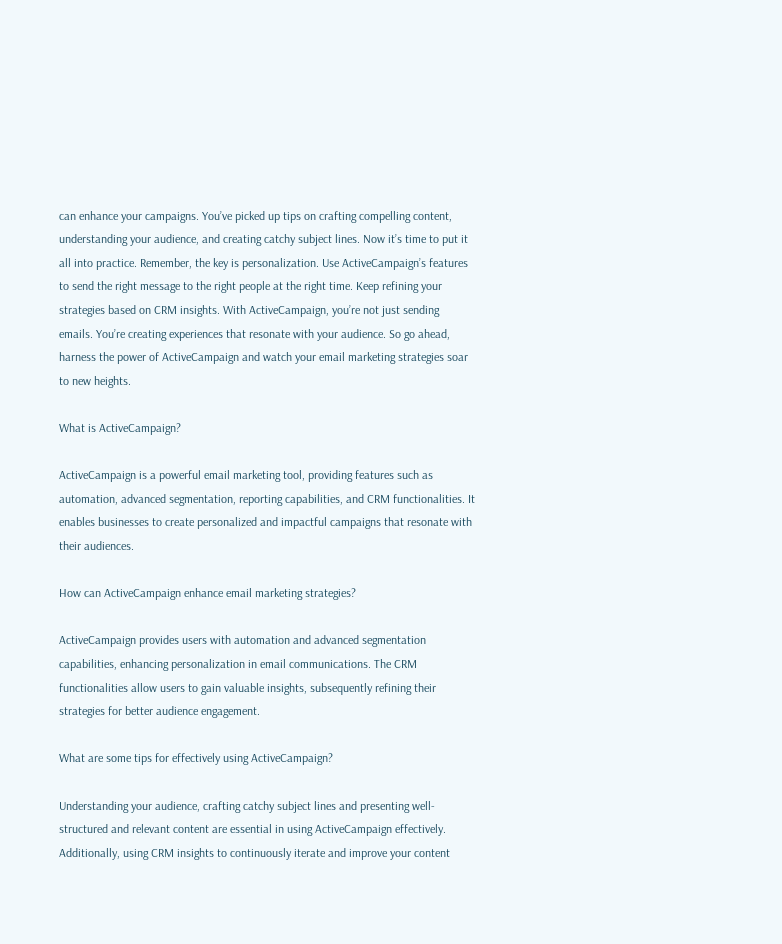can enhance your campaigns. You’ve picked up tips on crafting compelling content, understanding your audience, and creating catchy subject lines. Now it’s time to put it all into practice. Remember, the key is personalization. Use ActiveCampaign’s features to send the right message to the right people at the right time. Keep refining your strategies based on CRM insights. With ActiveCampaign, you’re not just sending emails. You’re creating experiences that resonate with your audience. So go ahead, harness the power of ActiveCampaign and watch your email marketing strategies soar to new heights.

What is ActiveCampaign?

ActiveCampaign is a powerful email marketing tool, providing features such as automation, advanced segmentation, reporting capabilities, and CRM functionalities. It enables businesses to create personalized and impactful campaigns that resonate with their audiences.

How can ActiveCampaign enhance email marketing strategies?

ActiveCampaign provides users with automation and advanced segmentation capabilities, enhancing personalization in email communications. The CRM functionalities allow users to gain valuable insights, subsequently refining their strategies for better audience engagement.

What are some tips for effectively using ActiveCampaign?

Understanding your audience, crafting catchy subject lines and presenting well-structured and relevant content are essential in using ActiveCampaign effectively. Additionally, using CRM insights to continuously iterate and improve your content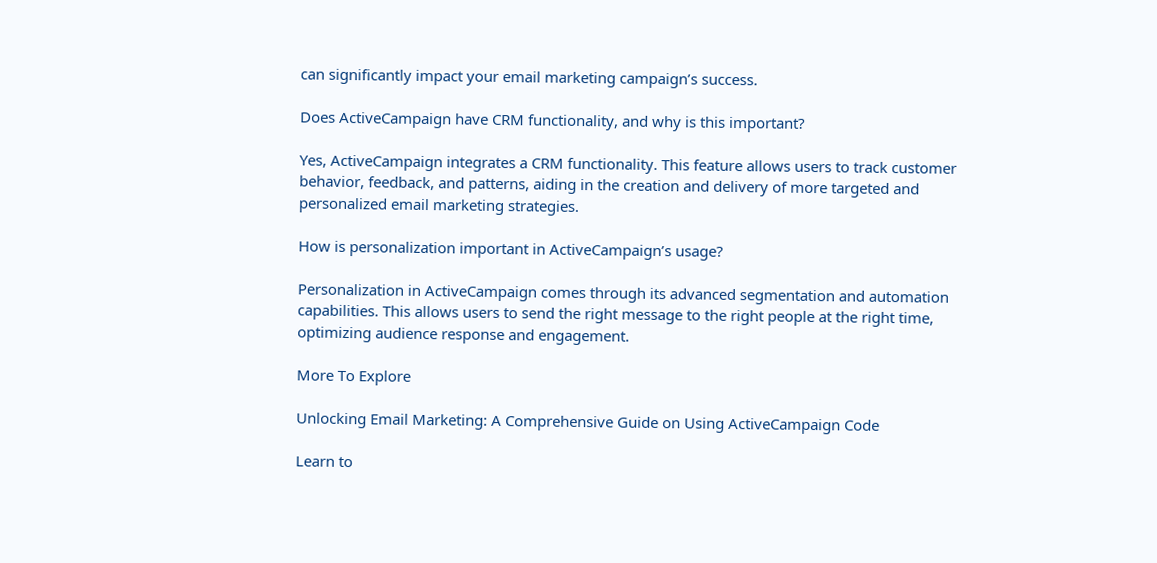can significantly impact your email marketing campaign’s success.

Does ActiveCampaign have CRM functionality, and why is this important?

Yes, ActiveCampaign integrates a CRM functionality. This feature allows users to track customer behavior, feedback, and patterns, aiding in the creation and delivery of more targeted and personalized email marketing strategies.

How is personalization important in ActiveCampaign’s usage?

Personalization in ActiveCampaign comes through its advanced segmentation and automation capabilities. This allows users to send the right message to the right people at the right time, optimizing audience response and engagement.

More To Explore

Unlocking Email Marketing: A Comprehensive Guide on Using ActiveCampaign Code

Learn to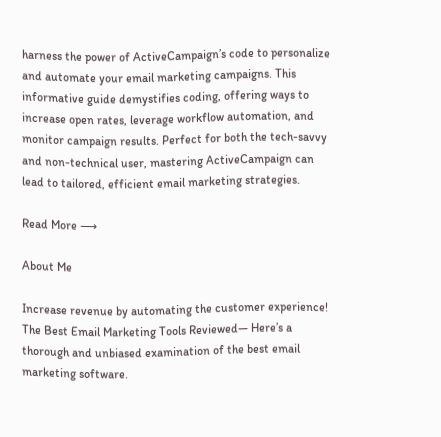harness the power of ActiveCampaign’s code to personalize and automate your email marketing campaigns. This informative guide demystifies coding, offering ways to increase open rates, leverage workflow automation, and monitor campaign results. Perfect for both the tech-savvy and non-technical user, mastering ActiveCampaign can lead to tailored, efficient email marketing strategies.

Read More ⟶

About Me

Increase revenue by automating the customer experience!
The Best Email Marketing Tools Reviewed— Here’s a thorough and unbiased examination of the best email marketing software.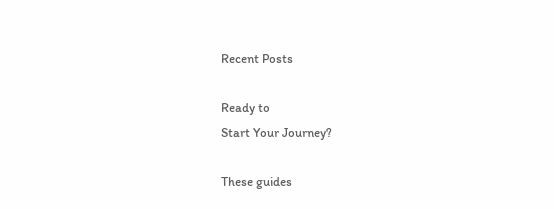Recent Posts

Ready to
Start Your Journey?

These guides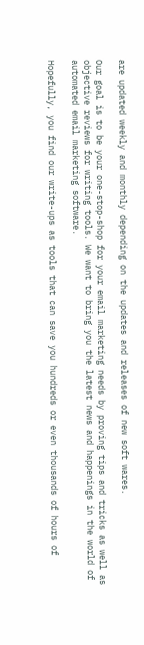are updated weekly and monthly depending on the updates and releases of new soft wares.

Our goal is to be your one-stop-shop for your email marketing needs by proving tips and tricks as well as objective reviews for writing tools. We want to bring you the latest news and happenings in the world of automated email marketing software.

Hopefully, you find our write-ups as tools that can save you hundreds or even thousands of hours of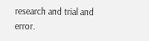research and trial and error.